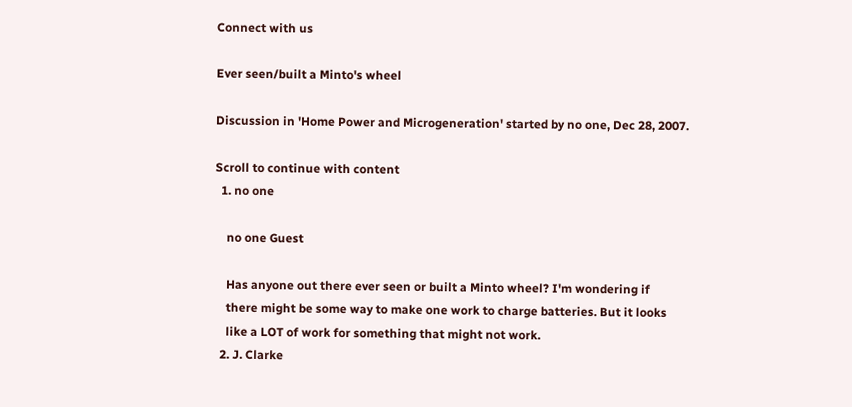Connect with us

Ever seen/built a Minto's wheel

Discussion in 'Home Power and Microgeneration' started by no one, Dec 28, 2007.

Scroll to continue with content
  1. no one

    no one Guest

    Has anyone out there ever seen or built a Minto wheel? I'm wondering if
    there might be some way to make one work to charge batteries. But it looks
    like a LOT of work for something that might not work.
  2. J. Clarke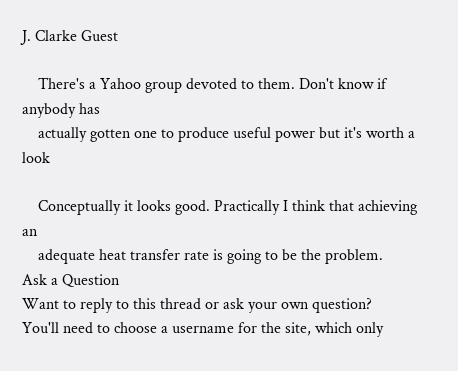J. Clarke Guest

    There's a Yahoo group devoted to them. Don't know if anybody has
    actually gotten one to produce useful power but it's worth a look

    Conceptually it looks good. Practically I think that achieving an
    adequate heat transfer rate is going to be the problem.
Ask a Question
Want to reply to this thread or ask your own question?
You'll need to choose a username for the site, which only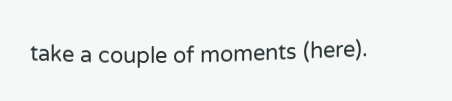take a couple of moments (here).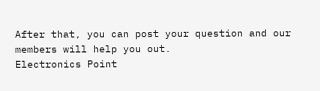After that, you can post your question and our members will help you out.
Electronics Point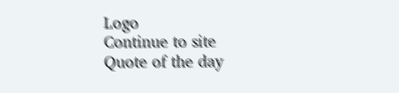Logo
Continue to site
Quote of the day